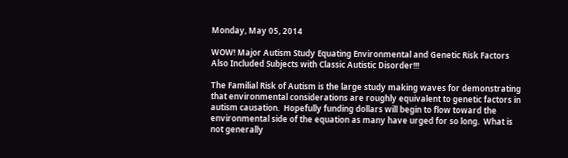Monday, May 05, 2014

WOW! Major Autism Study Equating Environmental and Genetic Risk Factors Also Included Subjects with Classic Autistic Disorder!!!

The Familial Risk of Autism is the large study making waves for demonstrating that environmental considerations are roughly equivalent to genetic factors in autism causation.  Hopefully funding dollars will begin to flow toward the environmental side of the equation as many have urged for so long.  What is not generally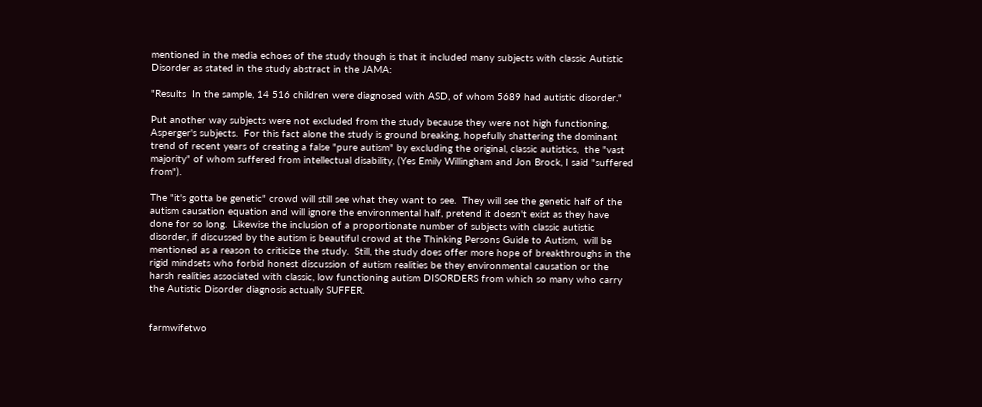mentioned in the media echoes of the study though is that it included many subjects with classic Autistic Disorder as stated in the study abstract in the JAMA:

"Results  In the sample, 14 516 children were diagnosed with ASD, of whom 5689 had autistic disorder."

Put another way subjects were not excluded from the study because they were not high functioning, Asperger's subjects.  For this fact alone the study is ground breaking, hopefully shattering the dominant trend of recent years of creating a false "pure autism" by excluding the original, classic autistics,  the "vast majority" of whom suffered from intellectual disability, (Yes Emily Willingham and Jon Brock, I said "suffered from").

The "it's gotta be genetic" crowd will still see what they want to see.  They will see the genetic half of the autism causation equation and will ignore the environmental half, pretend it doesn't exist as they have done for so long.  Likewise the inclusion of a proportionate number of subjects with classic autistic disorder, if discussed by the autism is beautiful crowd at the Thinking Persons Guide to Autism,  will be mentioned as a reason to criticize the study.  Still, the study does offer more hope of breakthroughs in the rigid mindsets who forbid honest discussion of autism realities be they environmental causation or the harsh realities associated with classic, low functioning autism DISORDERS from which so many who carry the Autistic Disorder diagnosis actually SUFFER.


farmwifetwo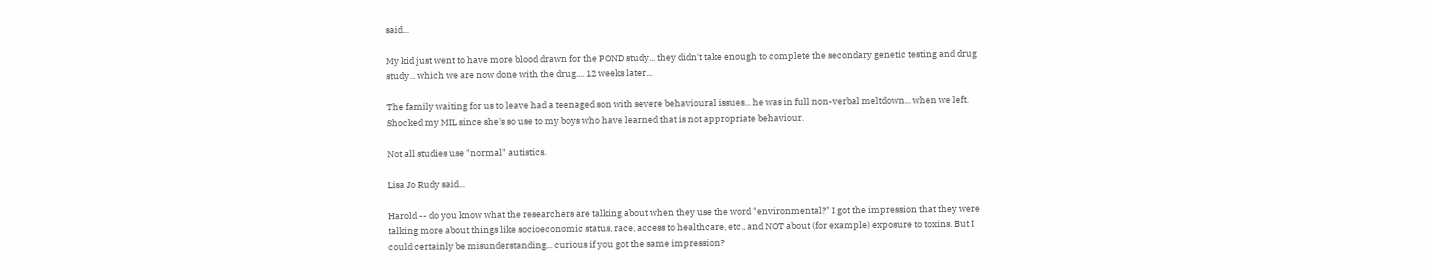said...

My kid just went to have more blood drawn for the POND study... they didn't take enough to complete the secondary genetic testing and drug study... which we are now done with the drug.... 12 weeks later...

The family waiting for us to leave had a teenaged son with severe behavioural issues... he was in full non-verbal meltdown... when we left. Shocked my MIL since she's so use to my boys who have learned that is not appropriate behaviour.

Not all studies use "normal" autistics.

Lisa Jo Rudy said...

Harold -- do you know what the researchers are talking about when they use the word "environmental?" I got the impression that they were talking more about things like socioeconomic status, race, access to healthcare, etc., and NOT about (for example) exposure to toxins. But I could certainly be misunderstanding... curious if you got the same impression?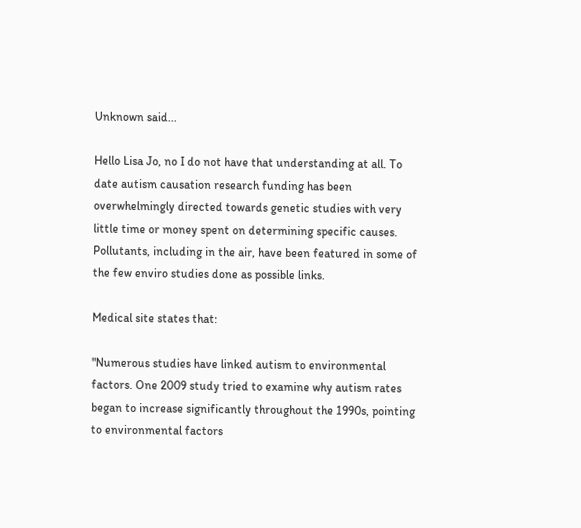Unknown said...

Hello Lisa Jo, no I do not have that understanding at all. To date autism causation research funding has been overwhelmingly directed towards genetic studies with very little time or money spent on determining specific causes. Pollutants, including in the air, have been featured in some of the few enviro studies done as possible links.

Medical site states that:

"Numerous studies have linked autism to environmental factors. One 2009 study tried to examine why autism rates began to increase significantly throughout the 1990s, pointing to environmental factors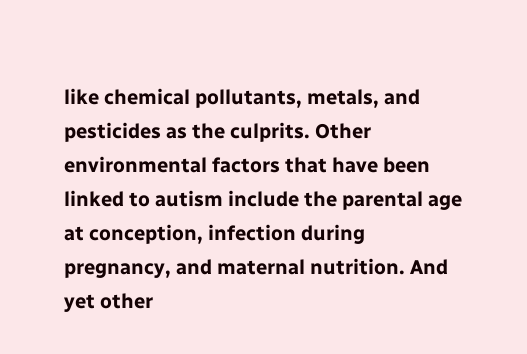like chemical pollutants, metals, and pesticides as the culprits. Other environmental factors that have been linked to autism include the parental age at conception, infection during pregnancy, and maternal nutrition. And yet other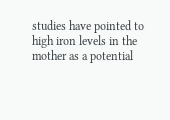studies have pointed to high iron levels in the mother as a potential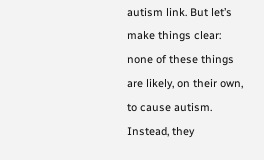autism link. But let’s make things clear: none of these things are likely, on their own, to cause autism. Instead, they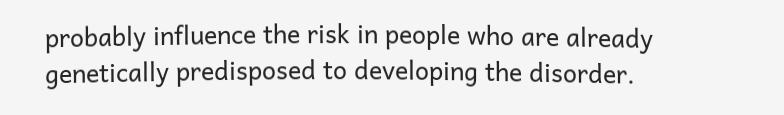probably influence the risk in people who are already genetically predisposed to developing the disorder.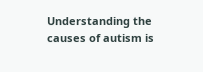Understanding the causes of autism is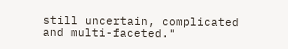still uncertain, complicated and multi-faceted."